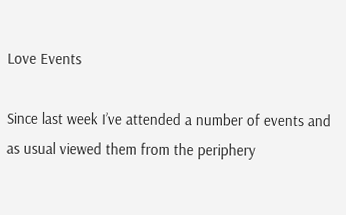Love Events

Since last week I’ve attended a number of events and as usual viewed them from the periphery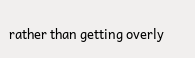rather than getting overly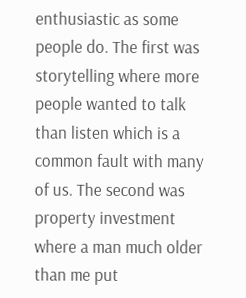enthusiastic as some people do. The first was storytelling where more people wanted to talk than listen which is a common fault with many of us. The second was property investment where a man much older than me put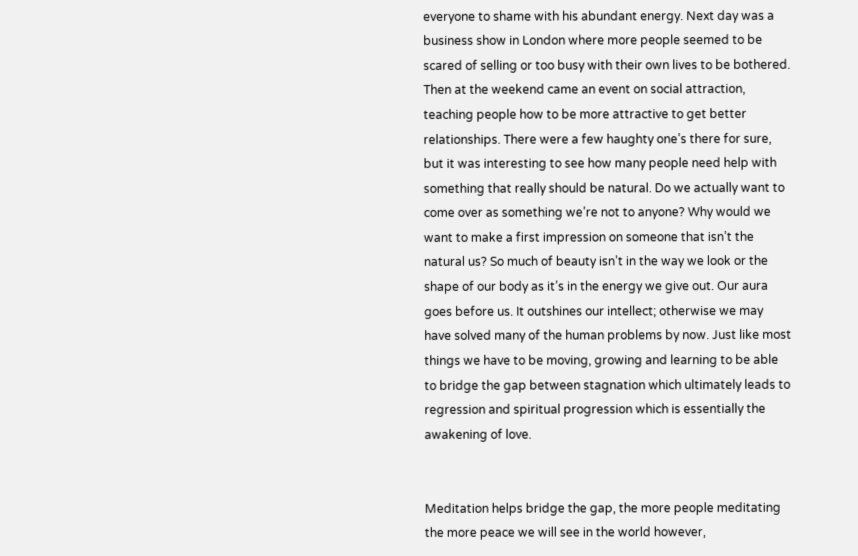everyone to shame with his abundant energy. Next day was a business show in London where more people seemed to be scared of selling or too busy with their own lives to be bothered. Then at the weekend came an event on social attraction, teaching people how to be more attractive to get better relationships. There were a few haughty one’s there for sure, but it was interesting to see how many people need help with something that really should be natural. Do we actually want to come over as something we’re not to anyone? Why would we want to make a first impression on someone that isn’t the natural us? So much of beauty isn’t in the way we look or the shape of our body as it’s in the energy we give out. Our aura goes before us. It outshines our intellect; otherwise we may have solved many of the human problems by now. Just like most things we have to be moving, growing and learning to be able to bridge the gap between stagnation which ultimately leads to regression and spiritual progression which is essentially the awakening of love.


Meditation helps bridge the gap, the more people meditating the more peace we will see in the world however,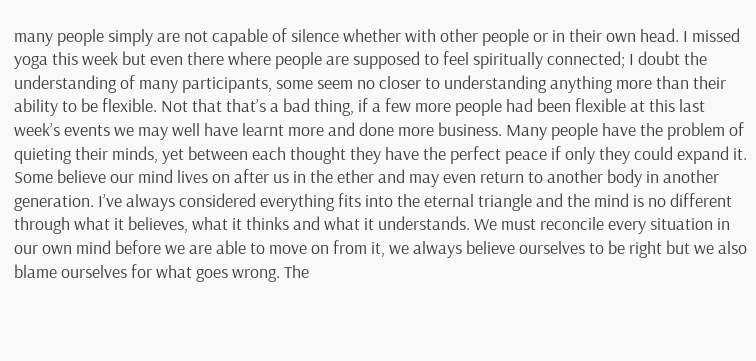many people simply are not capable of silence whether with other people or in their own head. I missed yoga this week but even there where people are supposed to feel spiritually connected; I doubt the understanding of many participants, some seem no closer to understanding anything more than their ability to be flexible. Not that that’s a bad thing, if a few more people had been flexible at this last week’s events we may well have learnt more and done more business. Many people have the problem of quieting their minds, yet between each thought they have the perfect peace if only they could expand it. Some believe our mind lives on after us in the ether and may even return to another body in another generation. I’ve always considered everything fits into the eternal triangle and the mind is no different through what it believes, what it thinks and what it understands. We must reconcile every situation in our own mind before we are able to move on from it, we always believe ourselves to be right but we also blame ourselves for what goes wrong. The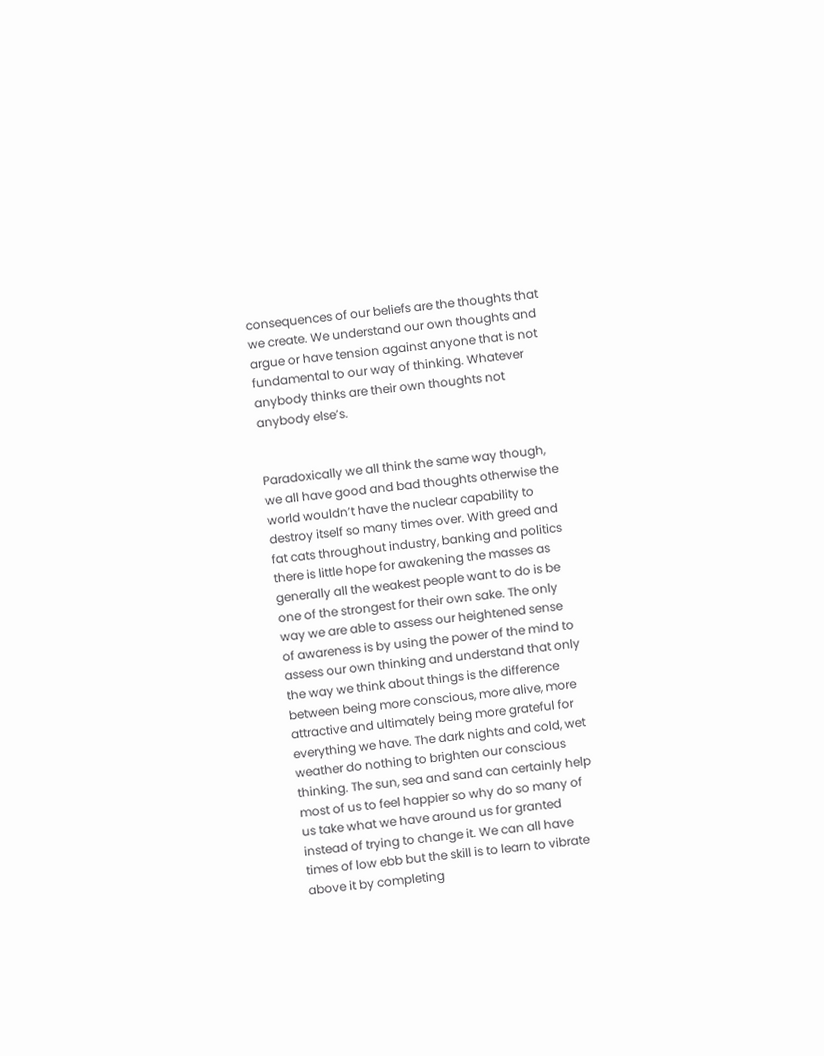consequences of our beliefs are the thoughts that we create. We understand our own thoughts and argue or have tension against anyone that is not fundamental to our way of thinking. Whatever anybody thinks are their own thoughts not anybody else’s.


Paradoxically we all think the same way though, we all have good and bad thoughts otherwise the world wouldn’t have the nuclear capability to destroy itself so many times over. With greed and fat cats throughout industry, banking and politics there is little hope for awakening the masses as generally all the weakest people want to do is be one of the strongest for their own sake. The only way we are able to assess our heightened sense of awareness is by using the power of the mind to assess our own thinking and understand that only the way we think about things is the difference between being more conscious, more alive, more attractive and ultimately being more grateful for everything we have. The dark nights and cold, wet weather do nothing to brighten our conscious thinking. The sun, sea and sand can certainly help most of us to feel happier so why do so many of us take what we have around us for granted instead of trying to change it. We can all have times of low ebb but the skill is to learn to vibrate above it by completing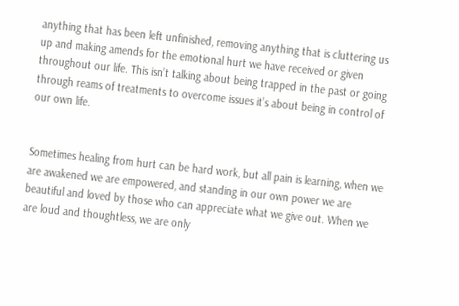anything that has been left unfinished, removing anything that is cluttering us up and making amends for the emotional hurt we have received or given throughout our life. This isn’t talking about being trapped in the past or going through reams of treatments to overcome issues it’s about being in control of our own life.


Sometimes healing from hurt can be hard work, but all pain is learning, when we are awakened we are empowered, and standing in our own power we are beautiful and loved by those who can appreciate what we give out. When we are loud and thoughtless, we are only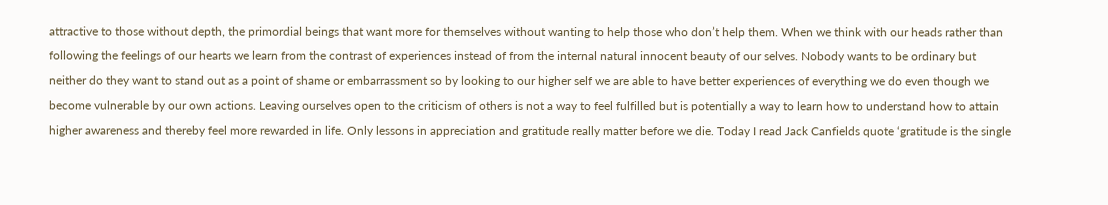attractive to those without depth, the primordial beings that want more for themselves without wanting to help those who don’t help them. When we think with our heads rather than following the feelings of our hearts we learn from the contrast of experiences instead of from the internal natural innocent beauty of our selves. Nobody wants to be ordinary but neither do they want to stand out as a point of shame or embarrassment so by looking to our higher self we are able to have better experiences of everything we do even though we become vulnerable by our own actions. Leaving ourselves open to the criticism of others is not a way to feel fulfilled but is potentially a way to learn how to understand how to attain higher awareness and thereby feel more rewarded in life. Only lessons in appreciation and gratitude really matter before we die. Today I read Jack Canfields quote ‘gratitude is the single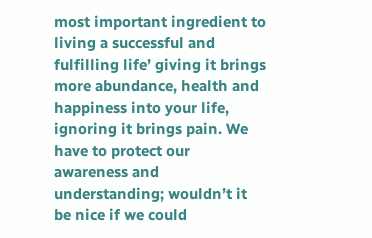most important ingredient to living a successful and fulfilling life’ giving it brings more abundance, health and happiness into your life, ignoring it brings pain. We have to protect our awareness and understanding; wouldn’t it be nice if we could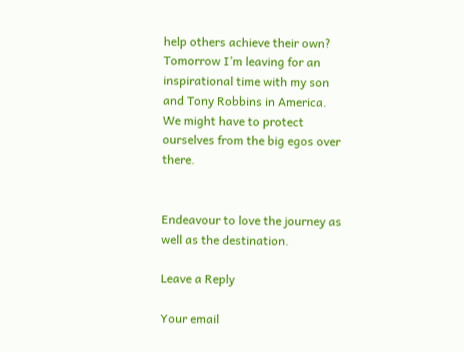help others achieve their own? Tomorrow I’m leaving for an inspirational time with my son and Tony Robbins in America.  We might have to protect ourselves from the big egos over there.


Endeavour to love the journey as well as the destination.

Leave a Reply

Your email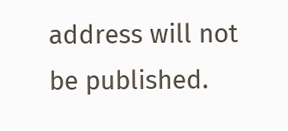address will not be published.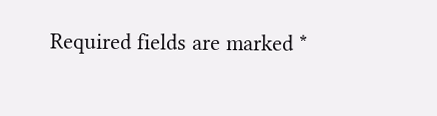Required fields are marked *